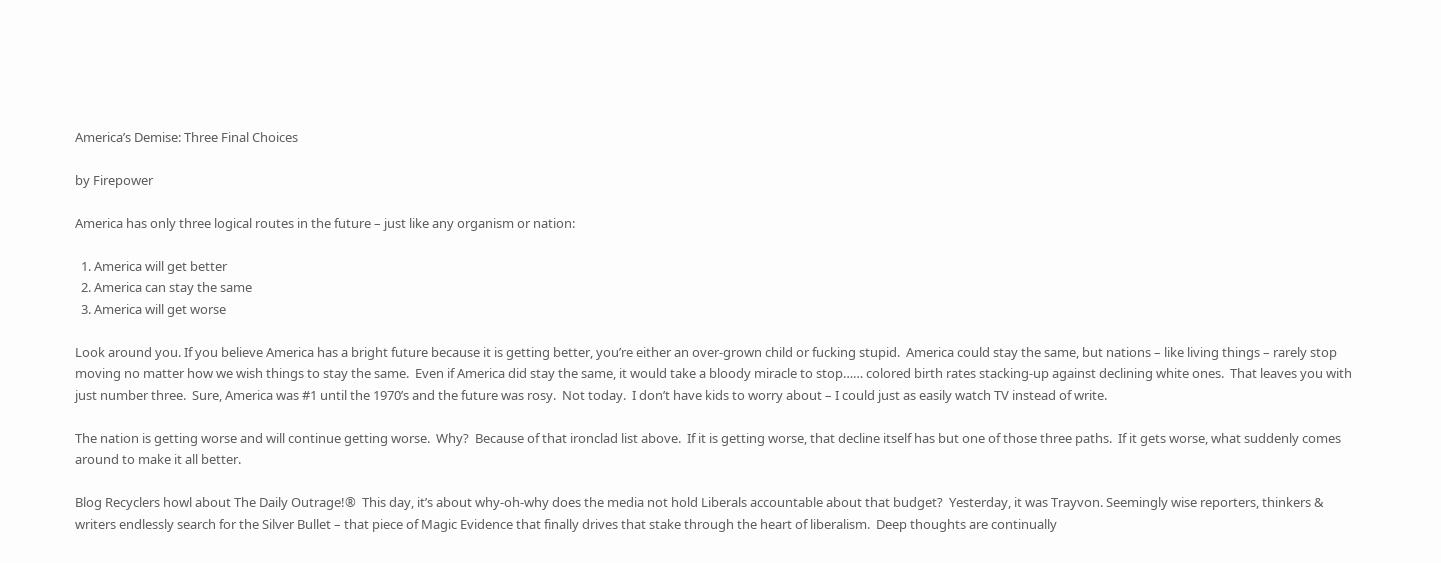America’s Demise: Three Final Choices

by Firepower

America has only three logical routes in the future – just like any organism or nation:

  1. America will get better
  2. America can stay the same
  3. America will get worse

Look around you. If you believe America has a bright future because it is getting better, you’re either an over-grown child or fucking stupid.  America could stay the same, but nations – like living things – rarely stop moving no matter how we wish things to stay the same.  Even if America did stay the same, it would take a bloody miracle to stop…… colored birth rates stacking-up against declining white ones.  That leaves you with just number three.  Sure, America was #1 until the 1970’s and the future was rosy.  Not today.  I don’t have kids to worry about – I could just as easily watch TV instead of write.

The nation is getting worse and will continue getting worse.  Why?  Because of that ironclad list above.  If it is getting worse, that decline itself has but one of those three paths.  If it gets worse, what suddenly comes around to make it all better.

Blog Recyclers howl about The Daily Outrage!®  This day, it’s about why-oh-why does the media not hold Liberals accountable about that budget?  Yesterday, it was Trayvon. Seemingly wise reporters, thinkers & writers endlessly search for the Silver Bullet – that piece of Magic Evidence that finally drives that stake through the heart of liberalism.  Deep thoughts are continually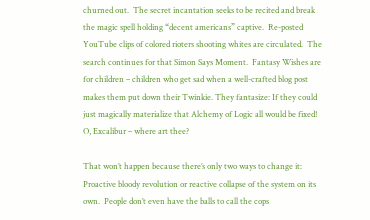churned out.  The secret incantation seeks to be recited and break the magic spell holding “decent americans” captive.  Re-posted YouTube clips of colored rioters shooting whites are circulated.  The search continues for that Simon Says Moment.  Fantasy Wishes are for children – children who get sad when a well-crafted blog post makes them put down their Twinkie. They fantasize: If they could just magically materialize that Alchemy of Logic all would be fixed!  O, Excalibur – where art thee?

That won’t happen because there’s only two ways to change it:  Proactive bloody revolution or reactive collapse of the system on its own.  People don’t even have the balls to call the cops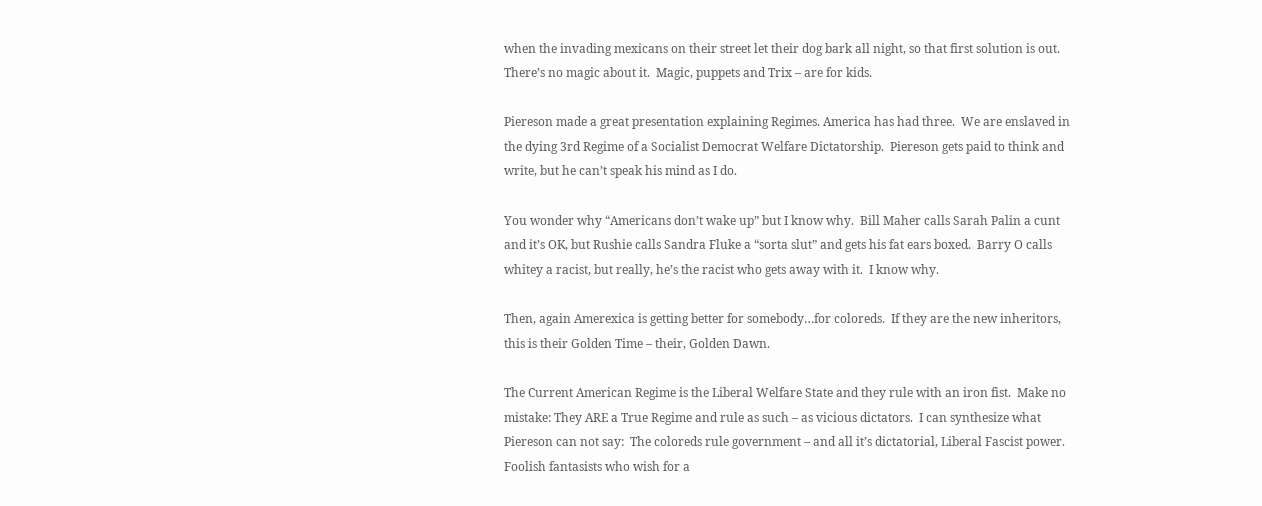when the invading mexicans on their street let their dog bark all night, so that first solution is out.  There’s no magic about it.  Magic, puppets and Trix – are for kids.

Piereson made a great presentation explaining Regimes. America has had three.  We are enslaved in the dying 3rd Regime of a Socialist Democrat Welfare Dictatorship.  Piereson gets paid to think and write, but he can’t speak his mind as I do.

You wonder why “Americans don’t wake up” but I know why.  Bill Maher calls Sarah Palin a cunt and it’s OK, but Rushie calls Sandra Fluke a “sorta slut” and gets his fat ears boxed.  Barry O calls whitey a racist, but really, he’s the racist who gets away with it.  I know why.

Then, again Amerexica is getting better for somebody…for coloreds.  If they are the new inheritors, this is their Golden Time – their, Golden Dawn.

The Current American Regime is the Liberal Welfare State and they rule with an iron fist.  Make no mistake: They ARE a True Regime and rule as such – as vicious dictators.  I can synthesize what Piereson can not say:  The coloreds rule government – and all it’s dictatorial, Liberal Fascist power.  Foolish fantasists who wish for a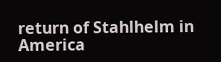return of Stahlhelm in America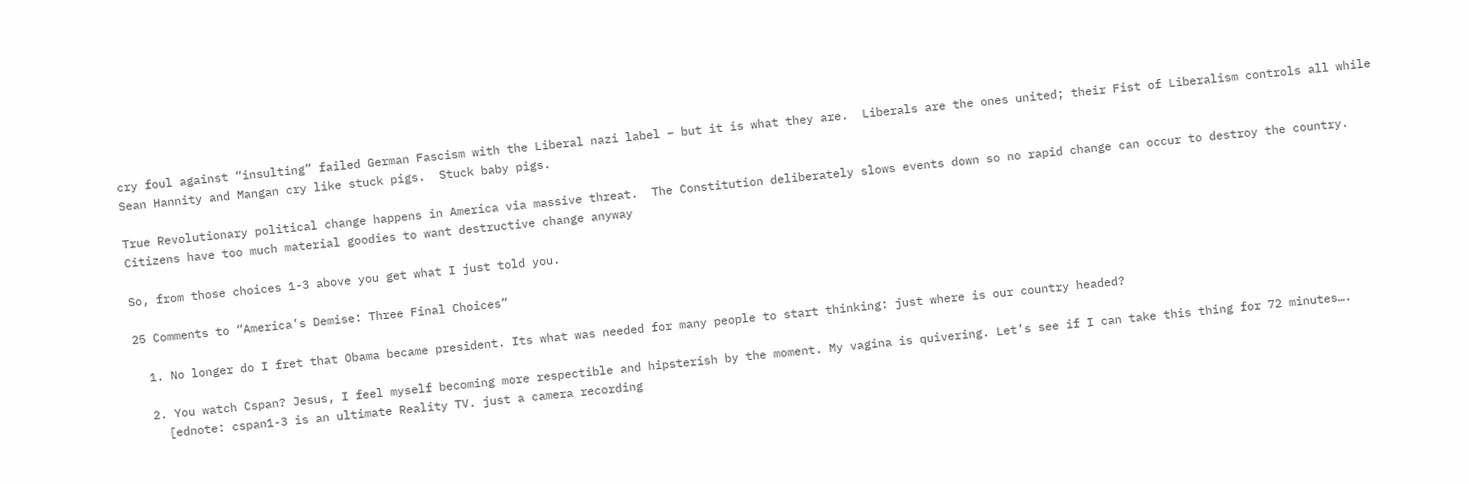cry foul against “insulting” failed German Fascism with the Liberal nazi label – but it is what they are.  Liberals are the ones united; their Fist of Liberalism controls all while Sean Hannity and Mangan cry like stuck pigs.  Stuck baby pigs.

True Revolutionary political change happens in America via massive threat.  The Constitution deliberately slows events down so no rapid change can occur to destroy the country.  Citizens have too much material goodies to want destructive change anyway

So, from those choices 1-3 above you get what I just told you.

25 Comments to “America’s Demise: Three Final Choices”

  1. No longer do I fret that Obama became president. Its what was needed for many people to start thinking: just where is our country headed?

  2. You watch Cspan? Jesus, I feel myself becoming more respectible and hipsterish by the moment. My vagina is quivering. Let’s see if I can take this thing for 72 minutes….
    [ednote: cspan1-3 is an ultimate Reality TV. just a camera recording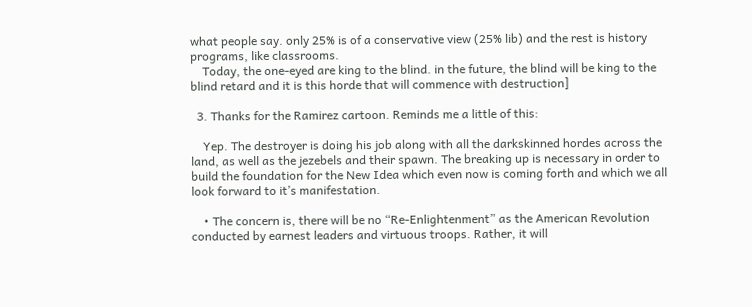what people say. only 25% is of a conservative view (25% lib) and the rest is history programs, like classrooms.
    Today, the one-eyed are king to the blind. in the future, the blind will be king to the blind retard and it is this horde that will commence with destruction]

  3. Thanks for the Ramirez cartoon. Reminds me a little of this:

    Yep. The destroyer is doing his job along with all the darkskinned hordes across the land, as well as the jezebels and their spawn. The breaking up is necessary in order to build the foundation for the New Idea which even now is coming forth and which we all look forward to it’s manifestation.

    • The concern is, there will be no “Re-Enlightenment” as the American Revolution conducted by earnest leaders and virtuous troops. Rather, it will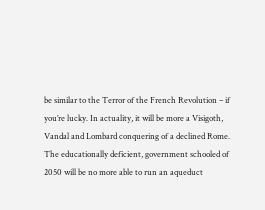be similar to the Terror of the French Revolution – if you’re lucky. In actuality, it will be more a Visigoth, Vandal and Lombard conquering of a declined Rome. The educationally deficient, government schooled of 2050 will be no more able to run an aqueduct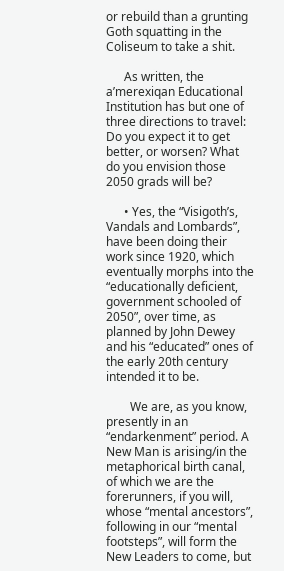or rebuild than a grunting Goth squatting in the Coliseum to take a shit.

      As written, the a’merexiqan Educational Institution has but one of three directions to travel: Do you expect it to get better, or worsen? What do you envision those 2050 grads will be?

      • Yes, the “Visigoth’s, Vandals and Lombards”, have been doing their work since 1920, which eventually morphs into the “educationally deficient, government schooled of 2050”, over time, as planned by John Dewey and his “educated” ones of the early 20th century intended it to be.

        We are, as you know, presently in an “endarkenment” period. A New Man is arising/in the metaphorical birth canal, of which we are the forerunners, if you will, whose “mental ancestors”, following in our “mental footsteps”, will form the New Leaders to come, but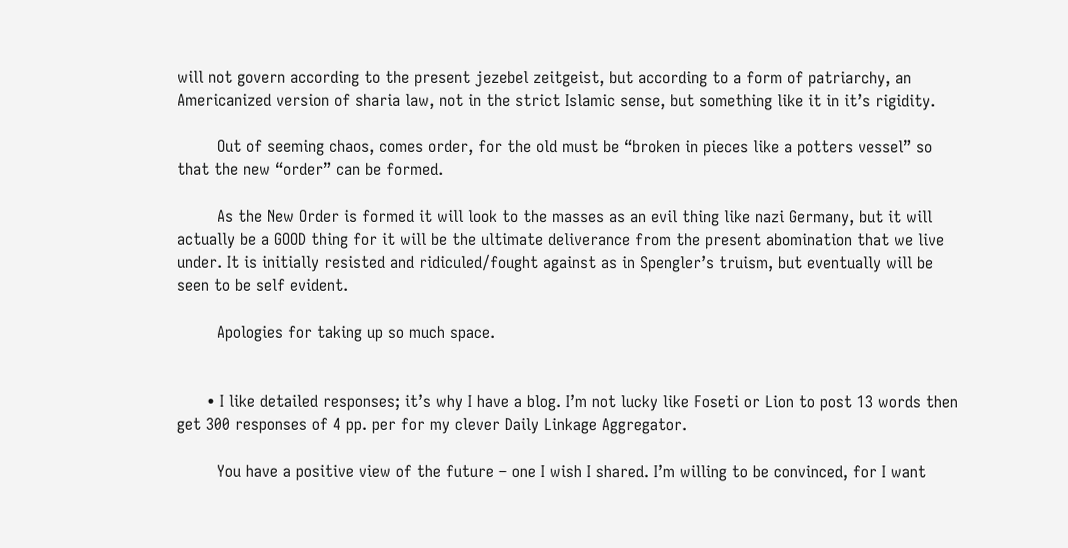will not govern according to the present jezebel zeitgeist, but according to a form of patriarchy, an Americanized version of sharia law, not in the strict Islamic sense, but something like it in it’s rigidity.

        Out of seeming chaos, comes order, for the old must be “broken in pieces like a potters vessel” so that the new “order” can be formed.

        As the New Order is formed it will look to the masses as an evil thing like nazi Germany, but it will actually be a GOOD thing for it will be the ultimate deliverance from the present abomination that we live under. It is initially resisted and ridiculed/fought against as in Spengler’s truism, but eventually will be seen to be self evident.

        Apologies for taking up so much space.


      • I like detailed responses; it’s why I have a blog. I’m not lucky like Foseti or Lion to post 13 words then get 300 responses of 4 pp. per for my clever Daily Linkage Aggregator.

        You have a positive view of the future – one I wish I shared. I’m willing to be convinced, for I want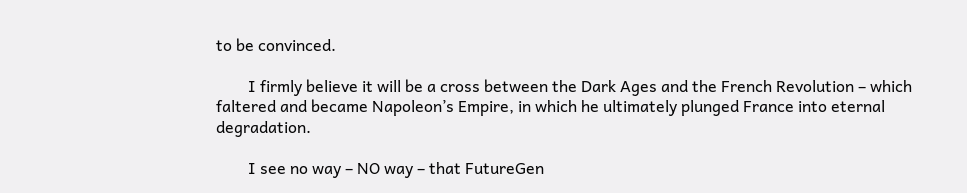to be convinced.

        I firmly believe it will be a cross between the Dark Ages and the French Revolution – which faltered and became Napoleon’s Empire, in which he ultimately plunged France into eternal degradation.

        I see no way – NO way – that FutureGen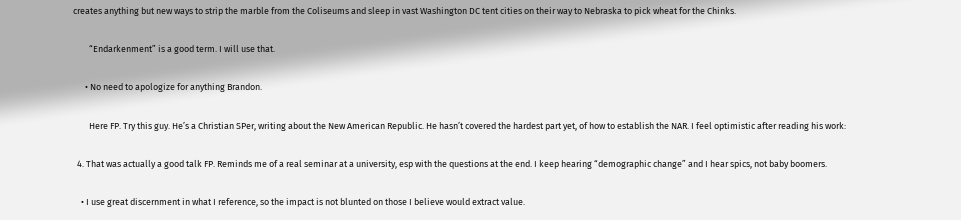creates anything but new ways to strip the marble from the Coliseums and sleep in vast Washington DC tent cities on their way to Nebraska to pick wheat for the Chinks.

        “Endarkenment” is a good term. I will use that.

      • No need to apologize for anything Brandon.

        Here FP. Try this guy. He’s a Christian SPer, writing about the New American Republic. He hasn’t covered the hardest part yet, of how to establish the NAR. I feel optimistic after reading his work:

  4. That was actually a good talk FP. Reminds me of a real seminar at a university, esp with the questions at the end. I keep hearing “demographic change” and I hear spics, not baby boomers.

    • I use great discernment in what I reference, so the impact is not blunted on those I believe would extract value.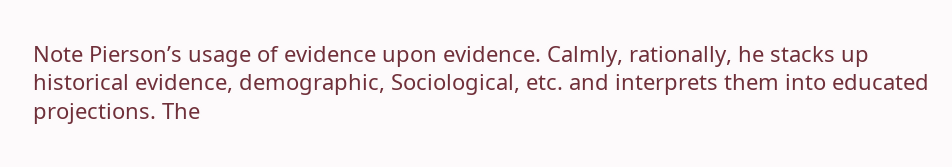Note Pierson’s usage of evidence upon evidence. Calmly, rationally, he stacks up historical evidence, demographic, Sociological, etc. and interprets them into educated projections. The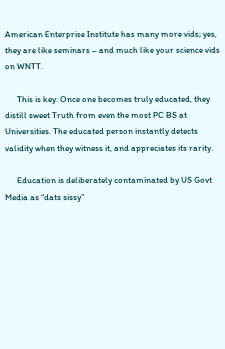American Enterprise Institute has many more vids; yes, they are like seminars – and much like your science vids on WNTT.

      This is key: Once one becomes truly educated, they distill sweet Truth from even the most PC BS at Universities. The educated person instantly detects validity when they witness it, and appreciates its rarity.

      Education is deliberately contaminated by US Govt Media as “dats sissy”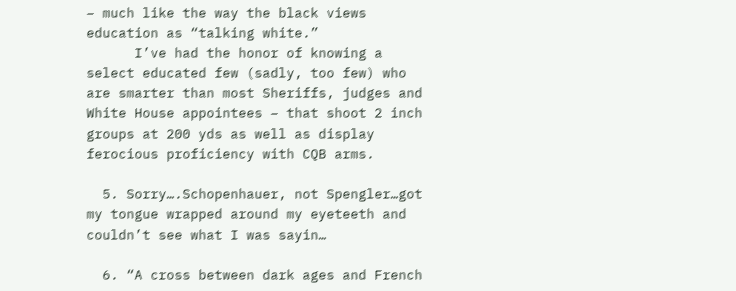– much like the way the black views education as “talking white.”
      I’ve had the honor of knowing a select educated few (sadly, too few) who are smarter than most Sheriffs, judges and White House appointees – that shoot 2 inch groups at 200 yds as well as display ferocious proficiency with CQB arms.

  5. Sorry….Schopenhauer, not Spengler…got my tongue wrapped around my eyeteeth and couldn’t see what I was sayin…

  6. “A cross between dark ages and French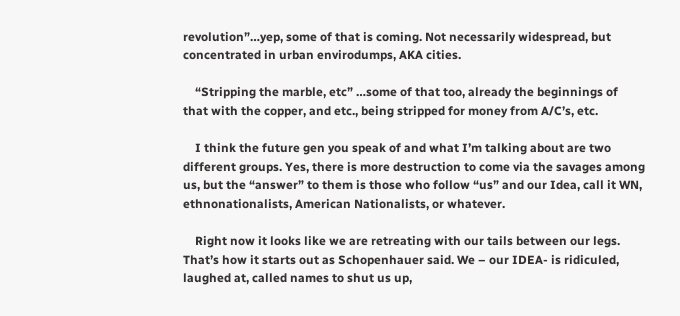revolution”…yep, some of that is coming. Not necessarily widespread, but concentrated in urban envirodumps, AKA cities.

    “Stripping the marble, etc” …some of that too, already the beginnings of that with the copper, and etc., being stripped for money from A/C’s, etc.

    I think the future gen you speak of and what I’m talking about are two different groups. Yes, there is more destruction to come via the savages among us, but the “answer” to them is those who follow “us” and our Idea, call it WN, ethnonationalists, American Nationalists, or whatever.

    Right now it looks like we are retreating with our tails between our legs. That’s how it starts out as Schopenhauer said. We – our IDEA- is ridiculed, laughed at, called names to shut us up,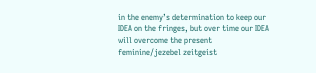in the enemy’s determination to keep our IDEA on the fringes, but over time our IDEA will overcome the present feminine/jezebel zeitgeist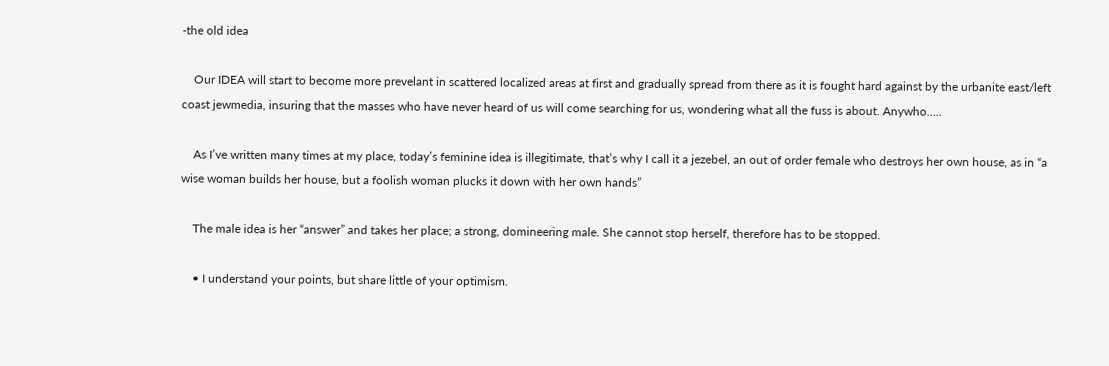-the old idea

    Our IDEA will start to become more prevelant in scattered localized areas at first and gradually spread from there as it is fought hard against by the urbanite east/left coast jewmedia, insuring that the masses who have never heard of us will come searching for us, wondering what all the fuss is about. Anywho…..

    As I’ve written many times at my place, today’s feminine idea is illegitimate, that’s why I call it a jezebel, an out of order female who destroys her own house, as in “a wise woman builds her house, but a foolish woman plucks it down with her own hands”

    The male idea is her “answer” and takes her place; a strong, domineering male. She cannot stop herself, therefore has to be stopped.

    • I understand your points, but share little of your optimism.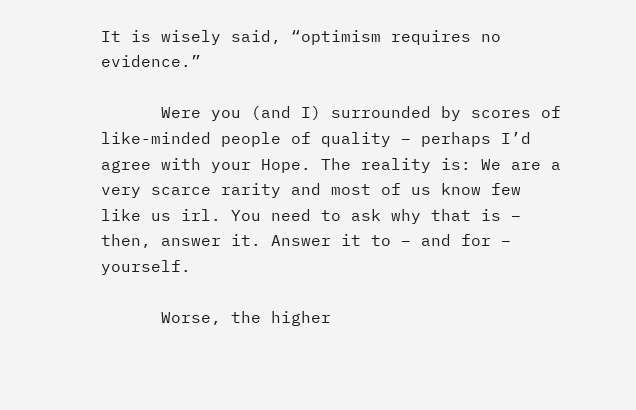It is wisely said, “optimism requires no evidence.”

      Were you (and I) surrounded by scores of like-minded people of quality – perhaps I’d agree with your Hope. The reality is: We are a very scarce rarity and most of us know few like us irl. You need to ask why that is – then, answer it. Answer it to – and for – yourself.

      Worse, the higher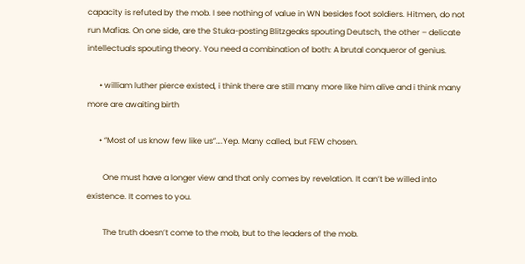capacity is refuted by the mob. I see nothing of value in WN besides foot soldiers. Hitmen, do not run Mafias. On one side, are the Stuka-posting Blitzgeaks spouting Deutsch, the other – delicate intellectuals spouting theory. You need a combination of both: A brutal conqueror of genius.

      • william luther pierce existed, i think there are still many more like him alive and i think many more are awaiting birth

      • “Most of us know few like us”….Yep. Many called, but FEW chosen.

        One must have a longer view and that only comes by revelation. It can’t be willed into existence. It comes to you.

        The truth doesn’t come to the mob, but to the leaders of the mob.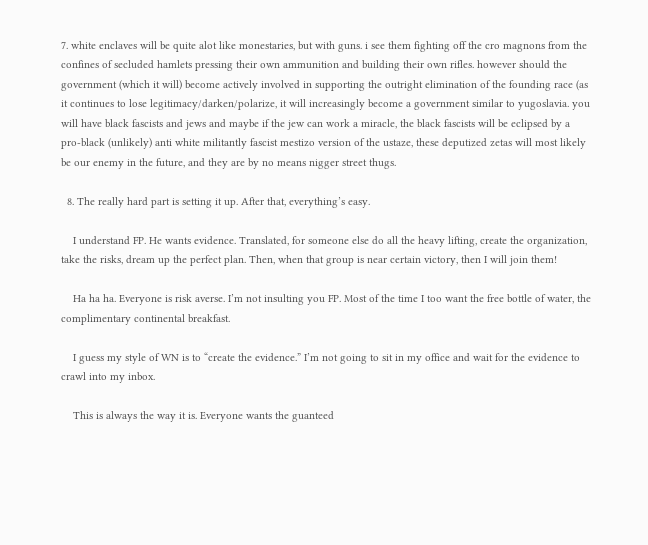7. white enclaves will be quite alot like monestaries, but with guns. i see them fighting off the cro magnons from the confines of secluded hamlets pressing their own ammunition and building their own rifles. however should the government (which it will) become actively involved in supporting the outright elimination of the founding race (as it continues to lose legitimacy/darken/polarize, it will increasingly become a government similar to yugoslavia. you will have black fascists and jews and maybe if the jew can work a miracle, the black fascists will be eclipsed by a pro-black (unlikely) anti white militantly fascist mestizo version of the ustaze, these deputized zetas will most likely be our enemy in the future, and they are by no means nigger street thugs.

  8. The really hard part is setting it up. After that, everything’s easy.

    I understand FP. He wants evidence. Translated, for someone else do all the heavy lifting, create the organization, take the risks, dream up the perfect plan. Then, when that group is near certain victory, then I will join them!

    Ha ha ha. Everyone is risk averse. I’m not insulting you FP. Most of the time I too want the free bottle of water, the complimentary continental breakfast.

    I guess my style of WN is to “create the evidence.” I’m not going to sit in my office and wait for the evidence to crawl into my inbox.

    This is always the way it is. Everyone wants the guanteed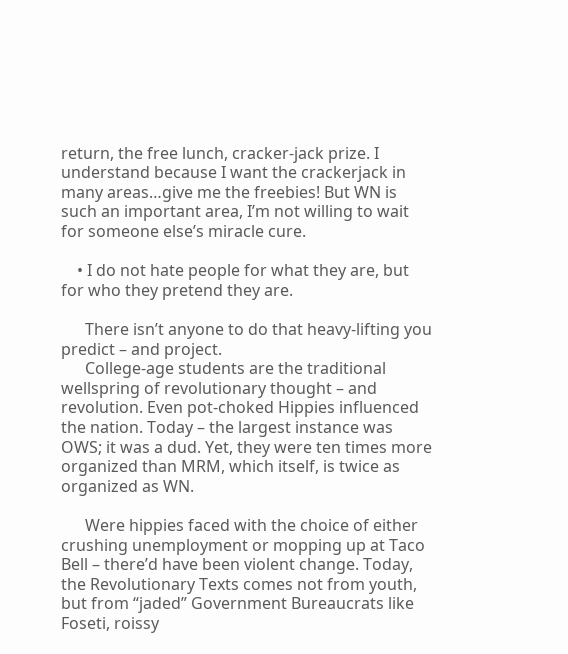return, the free lunch, cracker-jack prize. I understand because I want the crackerjack in many areas…give me the freebies! But WN is such an important area, I’m not willing to wait for someone else’s miracle cure.

    • I do not hate people for what they are, but for who they pretend they are.

      There isn’t anyone to do that heavy-lifting you predict – and project.
      College-age students are the traditional wellspring of revolutionary thought – and revolution. Even pot-choked Hippies influenced the nation. Today – the largest instance was OWS; it was a dud. Yet, they were ten times more organized than MRM, which itself, is twice as organized as WN.

      Were hippies faced with the choice of either crushing unemployment or mopping up at Taco Bell – there’d have been violent change. Today, the Revolutionary Texts comes not from youth, but from “jaded” Government Bureaucrats like Foseti, roissy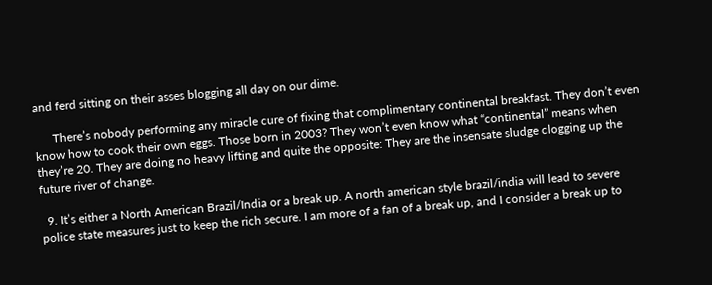and ferd sitting on their asses blogging all day on our dime.

      There’s nobody performing any miracle cure of fixing that complimentary continental breakfast. They don’t even know how to cook their own eggs. Those born in 2003? They won’t even know what “continental” means when they’re 20. They are doing no heavy lifting and quite the opposite: They are the insensate sludge clogging up the future river of change.

  9. It’s either a North American Brazil/India or a break up. A north american style brazil/india will lead to severe police state measures just to keep the rich secure. I am more of a fan of a break up, and I consider a break up to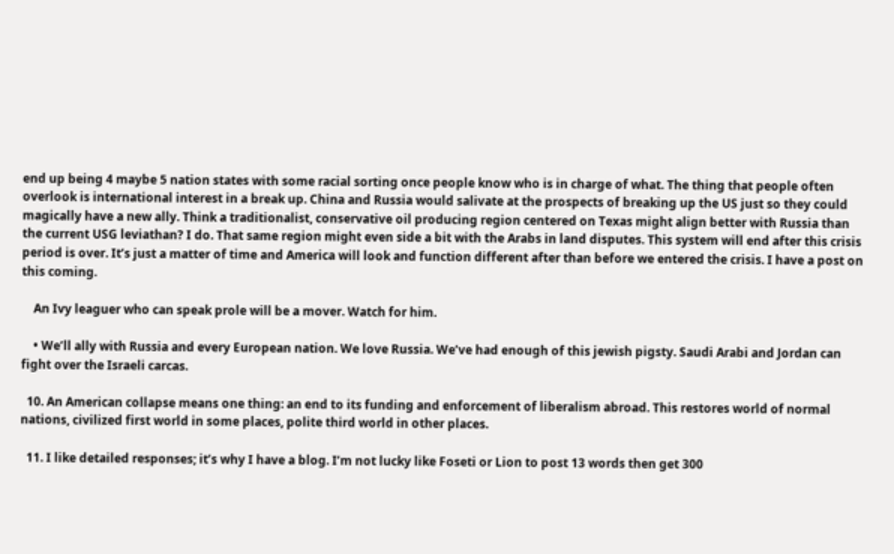end up being 4 maybe 5 nation states with some racial sorting once people know who is in charge of what. The thing that people often overlook is international interest in a break up. China and Russia would salivate at the prospects of breaking up the US just so they could magically have a new ally. Think a traditionalist, conservative oil producing region centered on Texas might align better with Russia than the current USG leviathan? I do. That same region might even side a bit with the Arabs in land disputes. This system will end after this crisis period is over. It’s just a matter of time and America will look and function different after than before we entered the crisis. I have a post on this coming.

    An Ivy leaguer who can speak prole will be a mover. Watch for him.

    • We’ll ally with Russia and every European nation. We love Russia. We’ve had enough of this jewish pigsty. Saudi Arabi and Jordan can fight over the Israeli carcas.

  10. An American collapse means one thing: an end to its funding and enforcement of liberalism abroad. This restores world of normal nations, civilized first world in some places, polite third world in other places.

  11. I like detailed responses; it’s why I have a blog. I’m not lucky like Foseti or Lion to post 13 words then get 300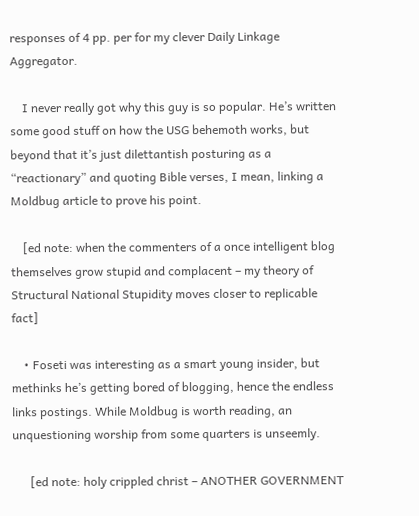responses of 4 pp. per for my clever Daily Linkage Aggregator.

    I never really got why this guy is so popular. He’s written some good stuff on how the USG behemoth works, but beyond that it’s just dilettantish posturing as a “reactionary” and quoting Bible verses, I mean, linking a Moldbug article to prove his point.

    [ed note: when the commenters of a once intelligent blog themselves grow stupid and complacent – my theory of Structural National Stupidity moves closer to replicable fact]

    • Foseti was interesting as a smart young insider, but methinks he’s getting bored of blogging, hence the endless links postings. While Moldbug is worth reading, an unquestioning worship from some quarters is unseemly.

      [ed note: holy crippled christ – ANOTHER GOVERNMENT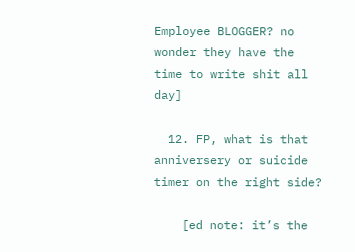Employee BLOGGER? no wonder they have the time to write shit all day]

  12. FP, what is that anniversery or suicide timer on the right side?

    [ed note: it’s the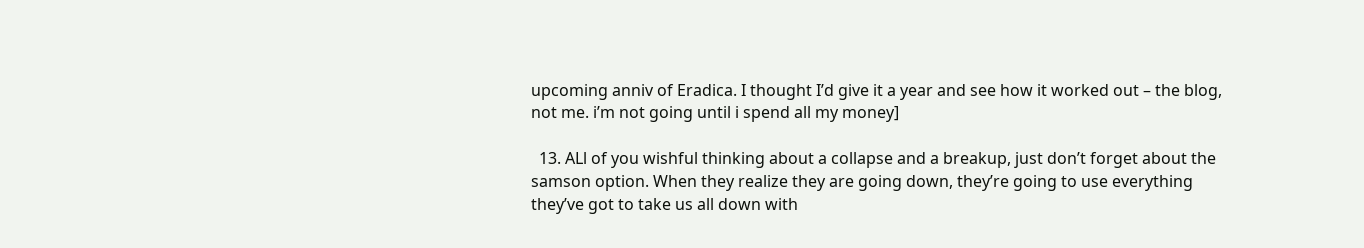upcoming anniv of Eradica. I thought I’d give it a year and see how it worked out – the blog, not me. i’m not going until i spend all my money]

  13. ALl of you wishful thinking about a collapse and a breakup, just don’t forget about the samson option. When they realize they are going down, they’re going to use everything they’ve got to take us all down with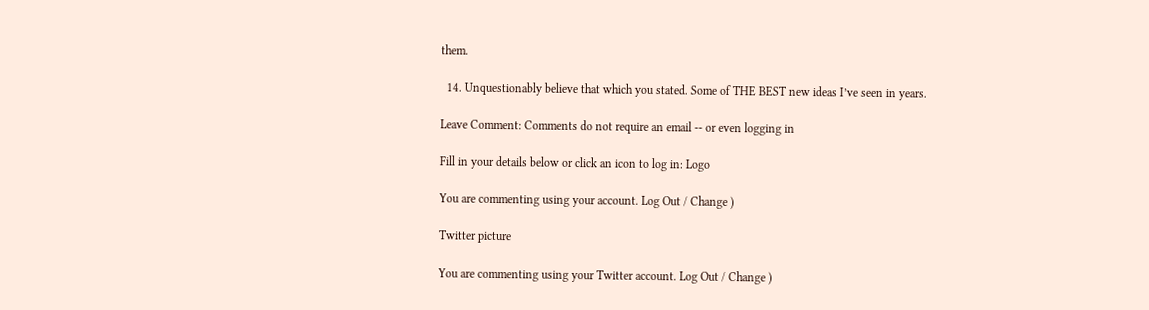them.

  14. Unquestionably believe that which you stated. Some of THE BEST new ideas I’ve seen in years.

Leave Comment: Comments do not require an email -- or even logging in

Fill in your details below or click an icon to log in: Logo

You are commenting using your account. Log Out / Change )

Twitter picture

You are commenting using your Twitter account. Log Out / Change )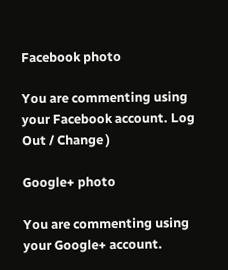Facebook photo

You are commenting using your Facebook account. Log Out / Change )

Google+ photo

You are commenting using your Google+ account.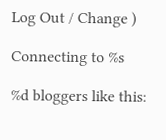Log Out / Change )

Connecting to %s

%d bloggers like this: